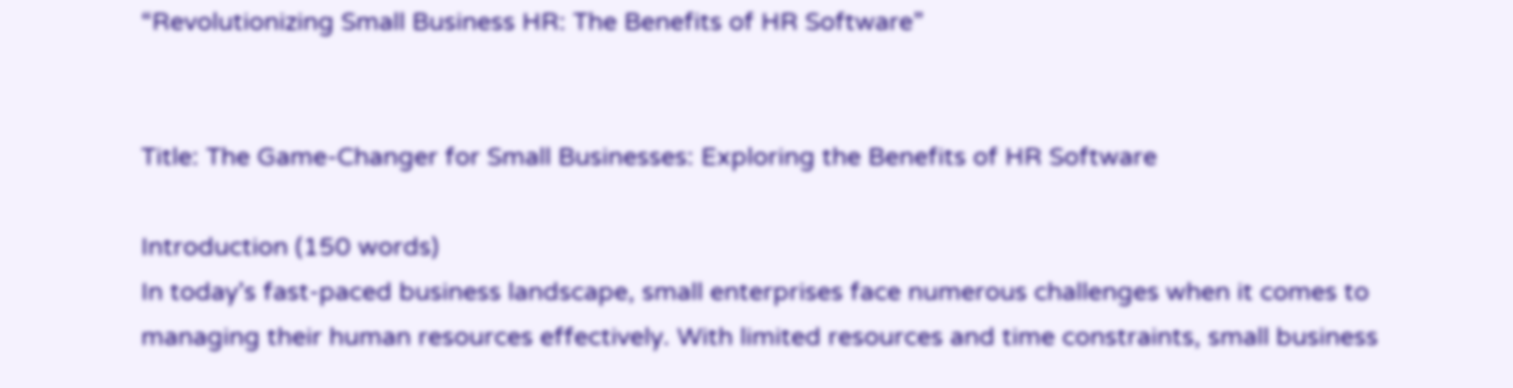“Revolutionizing Small Business HR: The Benefits of HR Software”


Title: The Game-Changer for Small Businesses: Exploring the Benefits of HR Software

Introduction (150 words)
In today’s fast-paced business landscape, small enterprises face numerous challenges when it comes to managing their human resources effectively. With limited resources and time constraints, small business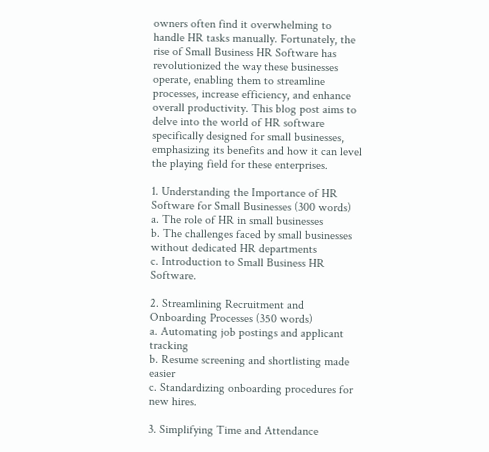owners often find it overwhelming to handle HR tasks manually. Fortunately, the rise of Small Business HR Software has revolutionized the way these businesses operate, enabling them to streamline processes, increase efficiency, and enhance overall productivity. This blog post aims to delve into the world of HR software specifically designed for small businesses, emphasizing its benefits and how it can level the playing field for these enterprises.

1. Understanding the Importance of HR Software for Small Businesses (300 words)
a. The role of HR in small businesses
b. The challenges faced by small businesses without dedicated HR departments
c. Introduction to Small Business HR Software.

2. Streamlining Recruitment and Onboarding Processes (350 words)
a. Automating job postings and applicant tracking
b. Resume screening and shortlisting made easier
c. Standardizing onboarding procedures for new hires.

3. Simplifying Time and Attendance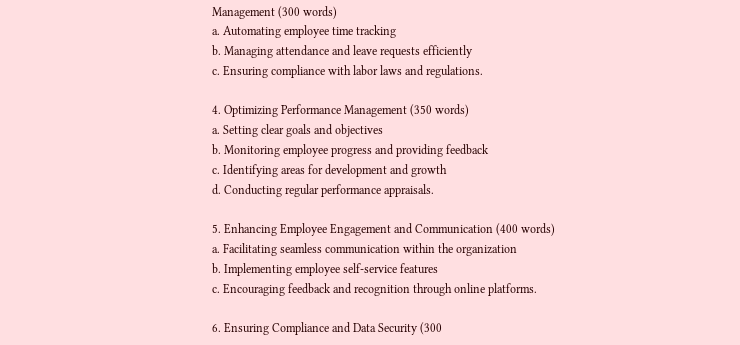Management (300 words)
a. Automating employee time tracking
b. Managing attendance and leave requests efficiently
c. Ensuring compliance with labor laws and regulations.

4. Optimizing Performance Management (350 words)
a. Setting clear goals and objectives
b. Monitoring employee progress and providing feedback
c. Identifying areas for development and growth
d. Conducting regular performance appraisals.

5. Enhancing Employee Engagement and Communication (400 words)
a. Facilitating seamless communication within the organization
b. Implementing employee self-service features
c. Encouraging feedback and recognition through online platforms.

6. Ensuring Compliance and Data Security (300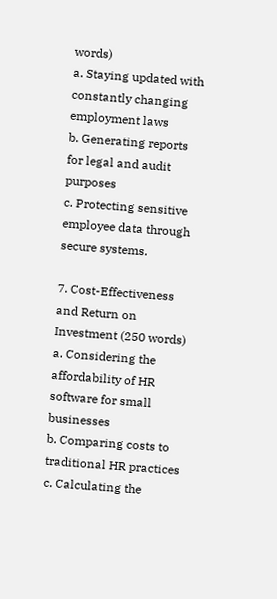words)
a. Staying updated with constantly changing employment laws
b. Generating reports for legal and audit purposes
c. Protecting sensitive employee data through secure systems.

7. Cost-Effectiveness and Return on Investment (250 words)
a. Considering the affordability of HR software for small businesses
b. Comparing costs to traditional HR practices
c. Calculating the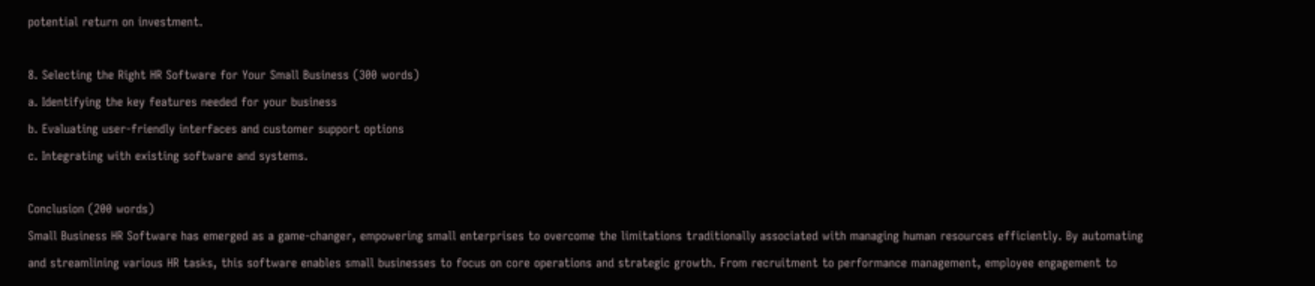potential return on investment.

8. Selecting the Right HR Software for Your Small Business (300 words)
a. Identifying the key features needed for your business
b. Evaluating user-friendly interfaces and customer support options
c. Integrating with existing software and systems.

Conclusion (200 words)
Small Business HR Software has emerged as a game-changer, empowering small enterprises to overcome the limitations traditionally associated with managing human resources efficiently. By automating and streamlining various HR tasks, this software enables small businesses to focus on core operations and strategic growth. From recruitment to performance management, employee engagement to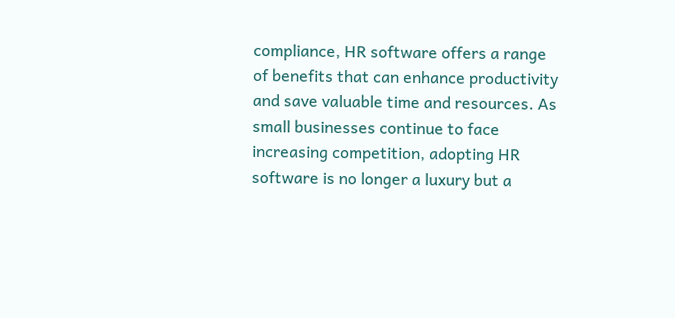compliance, HR software offers a range of benefits that can enhance productivity and save valuable time and resources. As small businesses continue to face increasing competition, adopting HR software is no longer a luxury but a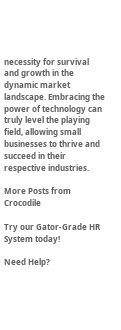necessity for survival and growth in the dynamic market landscape. Embracing the power of technology can truly level the playing field, allowing small businesses to thrive and succeed in their respective industries.

More Posts from Crocodile

Try our Gator-Grade HR System today!

Need Help?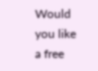Would you like a free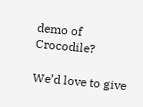demo of Crocodile?

We’d love to give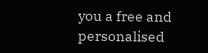you a free and personalised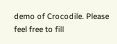demo of Crocodile. Please feel free to fill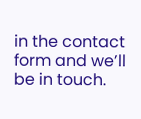in the contact form and we’ll be in touch.